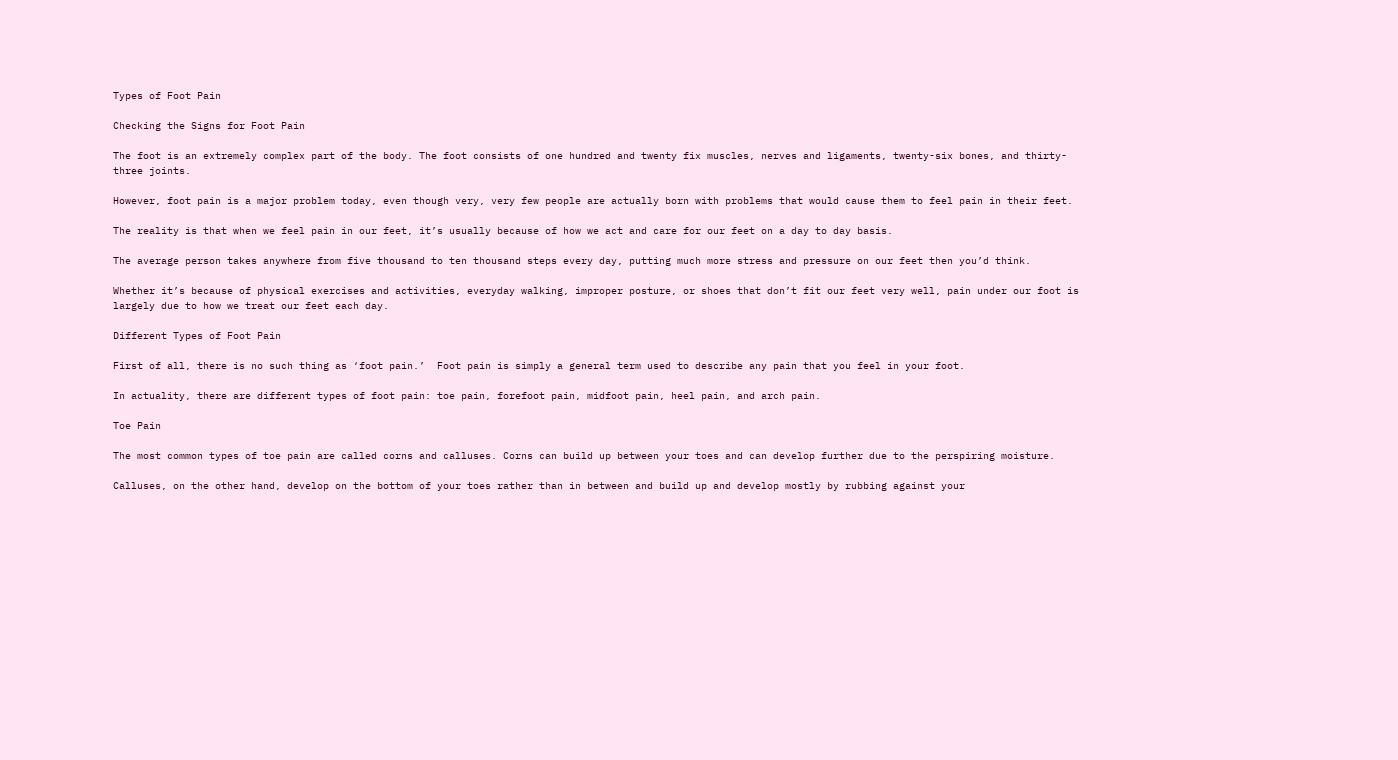Types of Foot Pain

Checking the Signs for Foot Pain

The foot is an extremely complex part of the body. The foot consists of one hundred and twenty fix muscles, nerves and ligaments, twenty-six bones, and thirty-three joints.

However, foot pain is a major problem today, even though very, very few people are actually born with problems that would cause them to feel pain in their feet.

The reality is that when we feel pain in our feet, it’s usually because of how we act and care for our feet on a day to day basis.

The average person takes anywhere from five thousand to ten thousand steps every day, putting much more stress and pressure on our feet then you’d think.

Whether it’s because of physical exercises and activities, everyday walking, improper posture, or shoes that don’t fit our feet very well, pain under our foot is largely due to how we treat our feet each day.

Different Types of Foot Pain

First of all, there is no such thing as ‘foot pain.’  Foot pain is simply a general term used to describe any pain that you feel in your foot.

In actuality, there are different types of foot pain: toe pain, forefoot pain, midfoot pain, heel pain, and arch pain.

Toe Pain

The most common types of toe pain are called corns and calluses. Corns can build up between your toes and can develop further due to the perspiring moisture.

Calluses, on the other hand, develop on the bottom of your toes rather than in between and build up and develop mostly by rubbing against your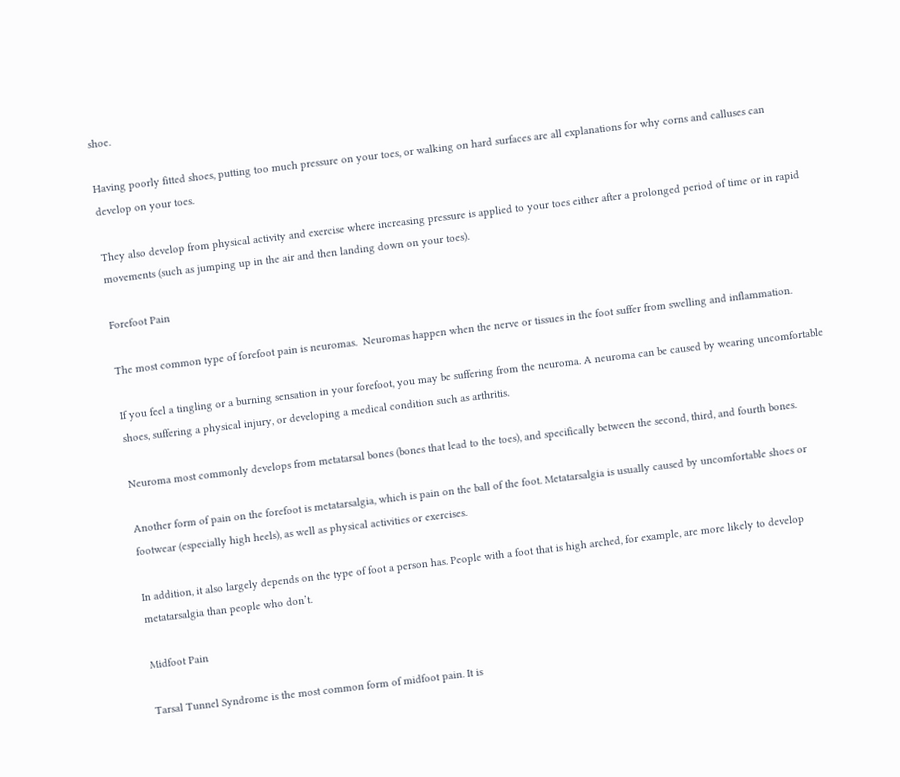shoe.

Having poorly fitted shoes, putting too much pressure on your toes, or walking on hard surfaces are all explanations for why corns and calluses can develop on your toes.

They also develop from physical activity and exercise where increasing pressure is applied to your toes either after a prolonged period of time or in rapid movements (such as jumping up in the air and then landing down on your toes).

Forefoot Pain

The most common type of forefoot pain is neuromas.  Neuromas happen when the nerve or tissues in the foot suffer from swelling and inflammation.

If you feel a tingling or a burning sensation in your forefoot, you may be suffering from the neuroma. A neuroma can be caused by wearing uncomfortable shoes, suffering a physical injury, or developing a medical condition such as arthritis.

Neuroma most commonly develops from metatarsal bones (bones that lead to the toes), and specifically between the second, third, and fourth bones.

Another form of pain on the forefoot is metatarsalgia, which is pain on the ball of the foot. Metatarsalgia is usually caused by uncomfortable shoes or footwear (especially high heels), as well as physical activities or exercises.

In addition, it also largely depends on the type of foot a person has. People with a foot that is high arched, for example, are more likely to develop metatarsalgia than people who don’t.

Midfoot Pain

Tarsal Tunnel Syndrome is the most common form of midfoot pain. It is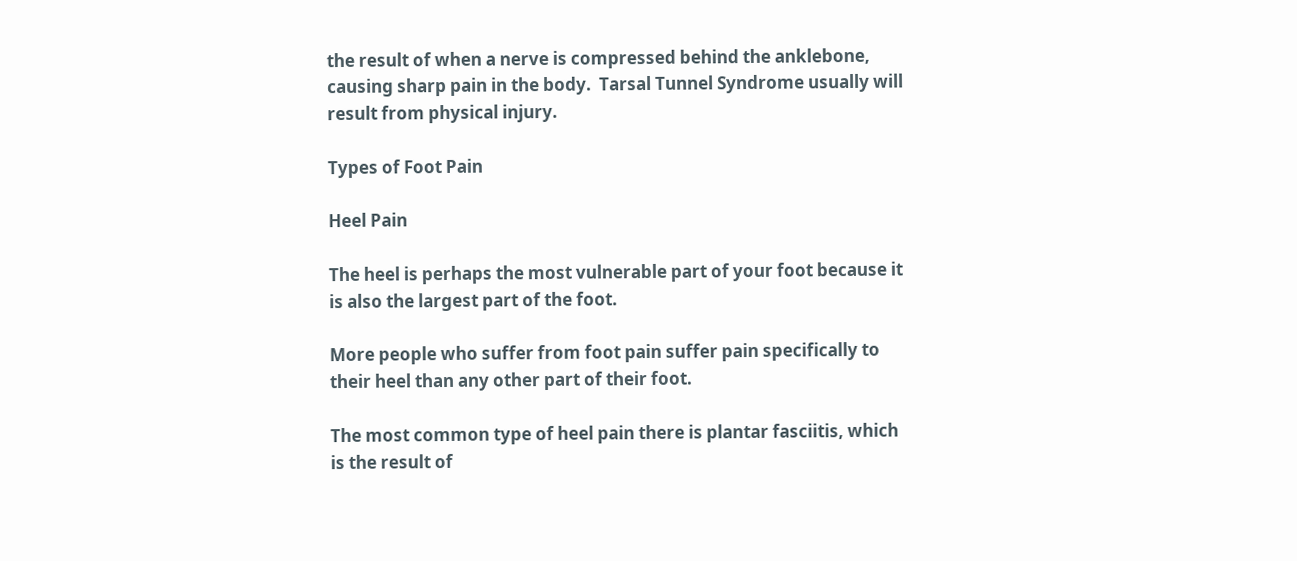the result of when a nerve is compressed behind the anklebone, causing sharp pain in the body.  Tarsal Tunnel Syndrome usually will result from physical injury.

Types of Foot Pain

Heel Pain

The heel is perhaps the most vulnerable part of your foot because it is also the largest part of the foot.

More people who suffer from foot pain suffer pain specifically to their heel than any other part of their foot.

The most common type of heel pain there is plantar fasciitis, which is the result of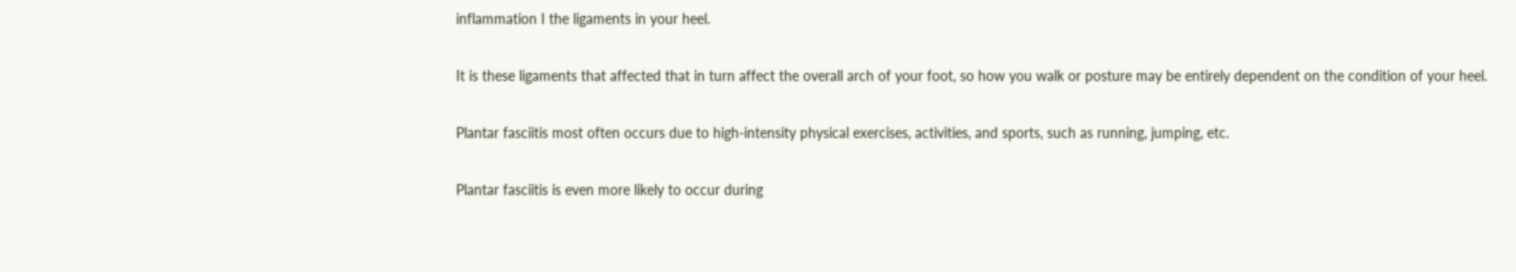inflammation I the ligaments in your heel.

It is these ligaments that affected that in turn affect the overall arch of your foot, so how you walk or posture may be entirely dependent on the condition of your heel.

Plantar fasciitis most often occurs due to high-intensity physical exercises, activities, and sports, such as running, jumping, etc.

Plantar fasciitis is even more likely to occur during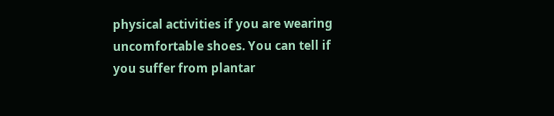physical activities if you are wearing uncomfortable shoes. You can tell if you suffer from plantar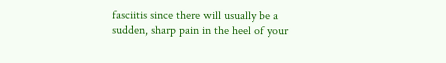fasciitis since there will usually be a sudden, sharp pain in the heel of your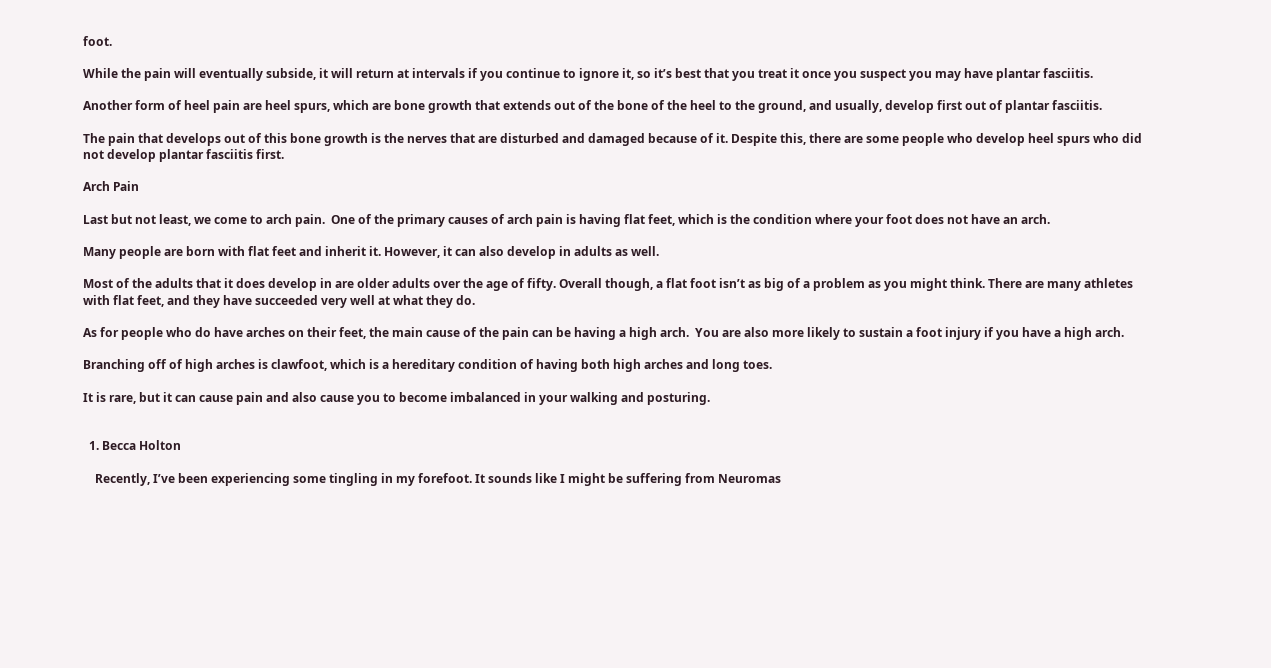foot.

While the pain will eventually subside, it will return at intervals if you continue to ignore it, so it’s best that you treat it once you suspect you may have plantar fasciitis.

Another form of heel pain are heel spurs, which are bone growth that extends out of the bone of the heel to the ground, and usually, develop first out of plantar fasciitis.

The pain that develops out of this bone growth is the nerves that are disturbed and damaged because of it. Despite this, there are some people who develop heel spurs who did not develop plantar fasciitis first.

Arch Pain

Last but not least, we come to arch pain.  One of the primary causes of arch pain is having flat feet, which is the condition where your foot does not have an arch.

Many people are born with flat feet and inherit it. However, it can also develop in adults as well.

Most of the adults that it does develop in are older adults over the age of fifty. Overall though, a flat foot isn’t as big of a problem as you might think. There are many athletes with flat feet, and they have succeeded very well at what they do.

As for people who do have arches on their feet, the main cause of the pain can be having a high arch.  You are also more likely to sustain a foot injury if you have a high arch.

Branching off of high arches is clawfoot, which is a hereditary condition of having both high arches and long toes.

It is rare, but it can cause pain and also cause you to become imbalanced in your walking and posturing.


  1. Becca Holton

    Recently, I’ve been experiencing some tingling in my forefoot. It sounds like I might be suffering from Neuromas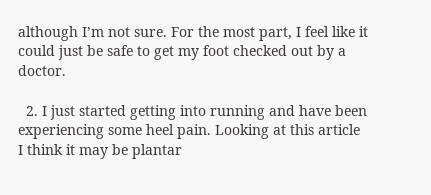although I’m not sure. For the most part, I feel like it could just be safe to get my foot checked out by a doctor.

  2. I just started getting into running and have been experiencing some heel pain. Looking at this article I think it may be plantar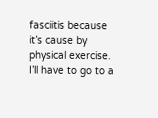fasciitis because it’s cause by physical exercise. I’ll have to go to a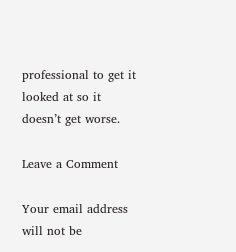professional to get it looked at so it doesn’t get worse.

Leave a Comment

Your email address will not be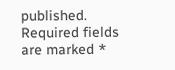published. Required fields are marked *